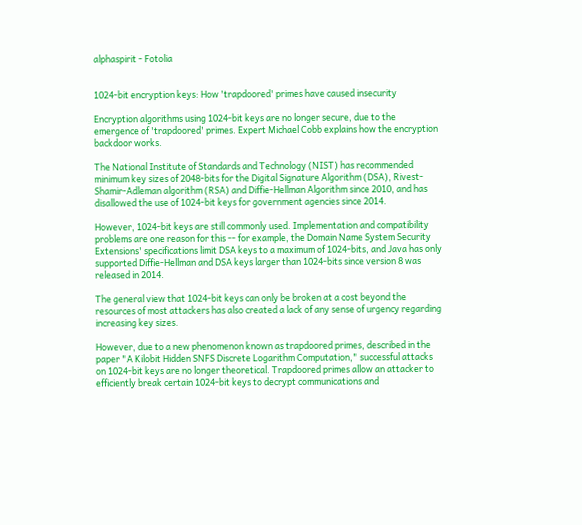alphaspirit - Fotolia


1024-bit encryption keys: How 'trapdoored' primes have caused insecurity

Encryption algorithms using 1024-bit keys are no longer secure, due to the emergence of 'trapdoored' primes. Expert Michael Cobb explains how the encryption backdoor works.

The National Institute of Standards and Technology (NIST) has recommended minimum key sizes of 2048-bits for the Digital Signature Algorithm (DSA), Rivest-Shamir-Adleman algorithm (RSA) and Diffie-Hellman Algorithm since 2010, and has disallowed the use of 1024-bit keys for government agencies since 2014.

However, 1024-bit keys are still commonly used. Implementation and compatibility problems are one reason for this -- for example, the Domain Name System Security Extensions' specifications limit DSA keys to a maximum of 1024-bits, and Java has only supported Diffie-Hellman and DSA keys larger than 1024-bits since version 8 was released in 2014.

The general view that 1024-bit keys can only be broken at a cost beyond the resources of most attackers has also created a lack of any sense of urgency regarding increasing key sizes.

However, due to a new phenomenon known as trapdoored primes, described in the paper "A Kilobit Hidden SNFS Discrete Logarithm Computation," successful attacks on 1024-bit keys are no longer theoretical. Trapdoored primes allow an attacker to efficiently break certain 1024-bit keys to decrypt communications and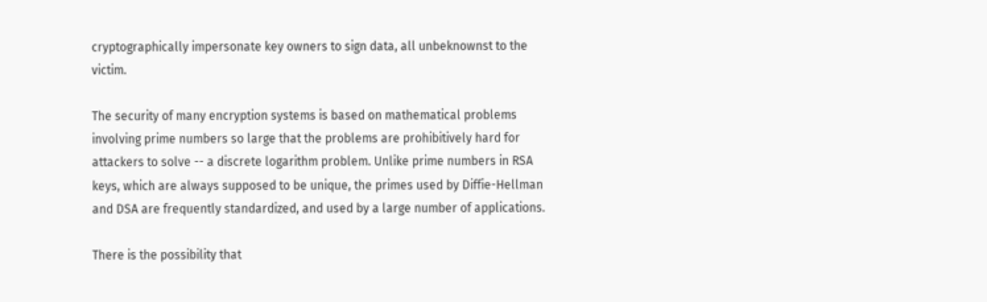cryptographically impersonate key owners to sign data, all unbeknownst to the victim.

The security of many encryption systems is based on mathematical problems involving prime numbers so large that the problems are prohibitively hard for attackers to solve -- a discrete logarithm problem. Unlike prime numbers in RSA keys, which are always supposed to be unique, the primes used by Diffie-Hellman and DSA are frequently standardized, and used by a large number of applications.

There is the possibility that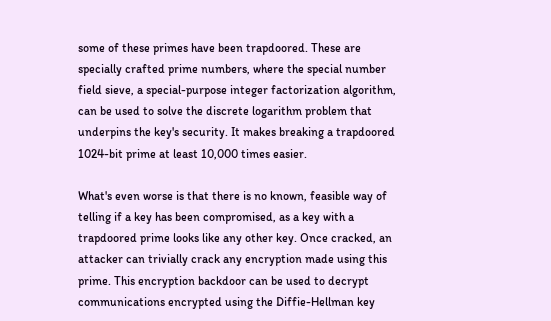some of these primes have been trapdoored. These are specially crafted prime numbers, where the special number field sieve, a special-purpose integer factorization algorithm, can be used to solve the discrete logarithm problem that underpins the key's security. It makes breaking a trapdoored 1024-bit prime at least 10,000 times easier.

What's even worse is that there is no known, feasible way of telling if a key has been compromised, as a key with a trapdoored prime looks like any other key. Once cracked, an attacker can trivially crack any encryption made using this prime. This encryption backdoor can be used to decrypt communications encrypted using the Diffie-Hellman key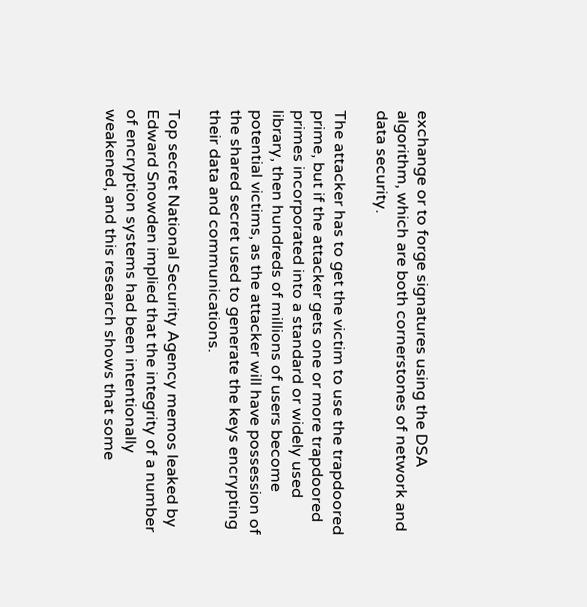exchange or to forge signatures using the DSA algorithm, which are both cornerstones of network and data security.

The attacker has to get the victim to use the trapdoored prime, but if the attacker gets one or more trapdoored primes incorporated into a standard or widely used library, then hundreds of millions of users become potential victims, as the attacker will have possession of the shared secret used to generate the keys encrypting their data and communications.

Top secret National Security Agency memos leaked by Edward Snowden implied that the integrity of a number of encryption systems had been intentionally weakened, and this research shows that some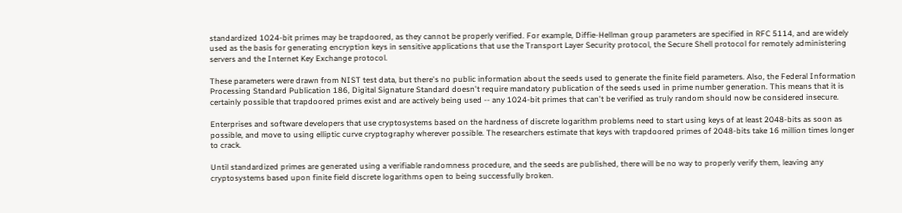standardized 1024-bit primes may be trapdoored, as they cannot be properly verified. For example, Diffie-Hellman group parameters are specified in RFC 5114, and are widely used as the basis for generating encryption keys in sensitive applications that use the Transport Layer Security protocol, the Secure Shell protocol for remotely administering servers and the Internet Key Exchange protocol.

These parameters were drawn from NIST test data, but there's no public information about the seeds used to generate the finite field parameters. Also, the Federal Information Processing Standard Publication 186, Digital Signature Standard doesn't require mandatory publication of the seeds used in prime number generation. This means that it is certainly possible that trapdoored primes exist and are actively being used -- any 1024-bit primes that can't be verified as truly random should now be considered insecure.

Enterprises and software developers that use cryptosystems based on the hardness of discrete logarithm problems need to start using keys of at least 2048-bits as soon as possible, and move to using elliptic curve cryptography wherever possible. The researchers estimate that keys with trapdoored primes of 2048-bits take 16 million times longer to crack.

Until standardized primes are generated using a verifiable randomness procedure, and the seeds are published, there will be no way to properly verify them, leaving any cryptosystems based upon finite field discrete logarithms open to being successfully broken.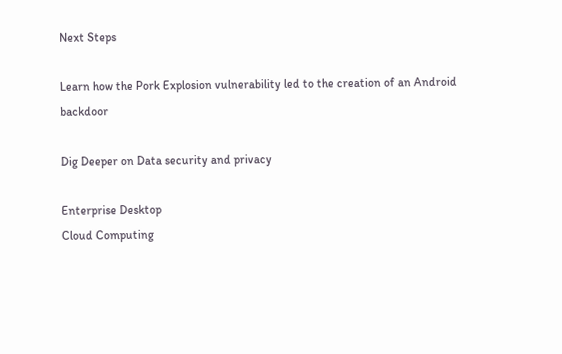Next Steps

Learn how the Pork Explosion vulnerability led to the creation of an Android backdoor

Dig Deeper on Data security and privacy

Enterprise Desktop
Cloud Computing